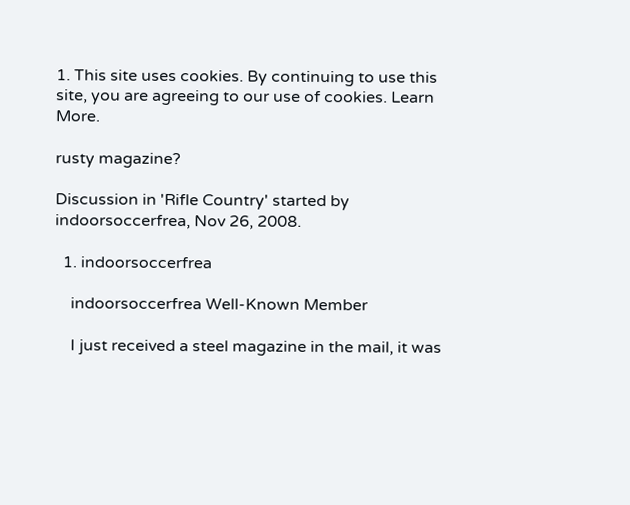1. This site uses cookies. By continuing to use this site, you are agreeing to our use of cookies. Learn More.

rusty magazine?

Discussion in 'Rifle Country' started by indoorsoccerfrea, Nov 26, 2008.

  1. indoorsoccerfrea

    indoorsoccerfrea Well-Known Member

    I just received a steel magazine in the mail, it was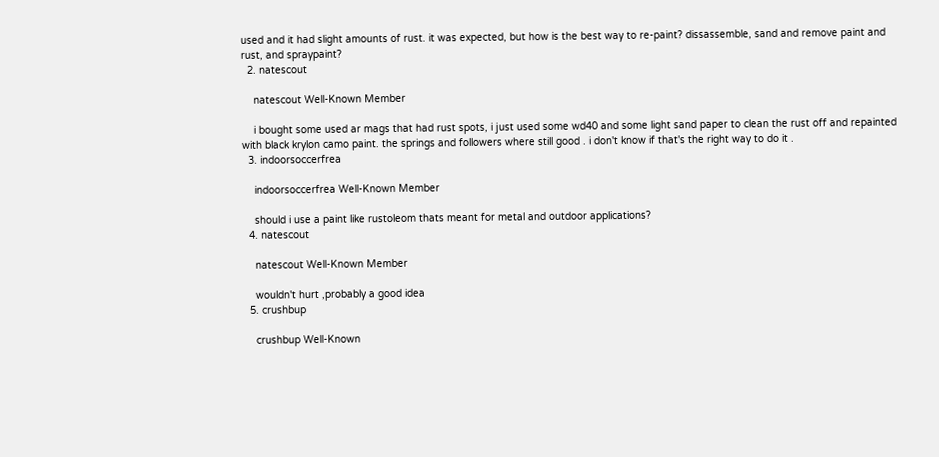used and it had slight amounts of rust. it was expected, but how is the best way to re-paint? dissassemble, sand and remove paint and rust, and spraypaint?
  2. natescout

    natescout Well-Known Member

    i bought some used ar mags that had rust spots, i just used some wd40 and some light sand paper to clean the rust off and repainted with black krylon camo paint. the springs and followers where still good . i don't know if that's the right way to do it .
  3. indoorsoccerfrea

    indoorsoccerfrea Well-Known Member

    should i use a paint like rustoleom thats meant for metal and outdoor applications?
  4. natescout

    natescout Well-Known Member

    wouldn't hurt ,probably a good idea
  5. crushbup

    crushbup Well-Known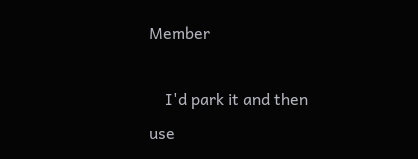Member

    I'd park it and then use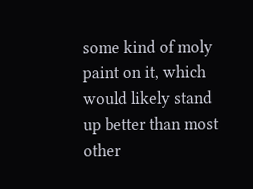some kind of moly paint on it, which would likely stand up better than most other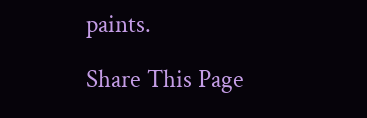paints.

Share This Page